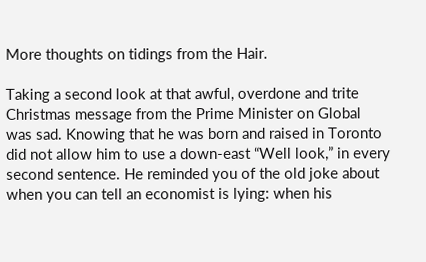More thoughts on tidings from the Hair.

Taking a second look at that awful, overdone and trite Christmas message from the Prime Minister on Global was sad. Knowing that he was born and raised in Toronto did not allow him to use a down-east “Well look,” in every second sentence. He reminded you of the old joke about when you can tell an economist is lying: when his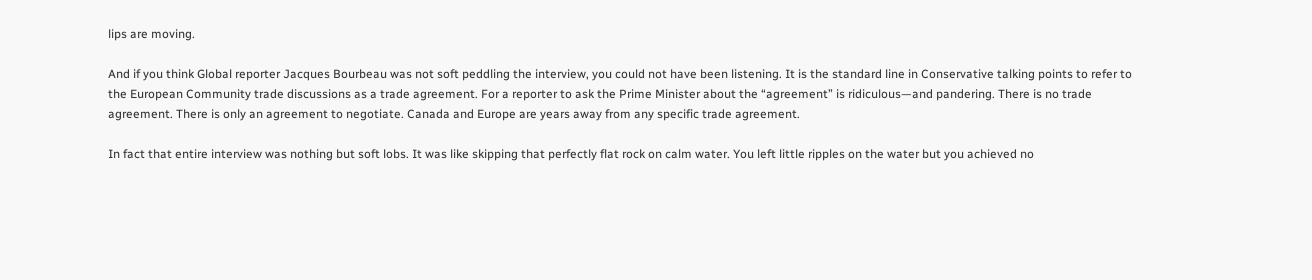lips are moving.

And if you think Global reporter Jacques Bourbeau was not soft peddling the interview, you could not have been listening. It is the standard line in Conservative talking points to refer to the European Community trade discussions as a trade agreement. For a reporter to ask the Prime Minister about the “agreement” is ridiculous—and pandering. There is no trade agreement. There is only an agreement to negotiate. Canada and Europe are years away from any specific trade agreement.

In fact that entire interview was nothing but soft lobs. It was like skipping that perfectly flat rock on calm water. You left little ripples on the water but you achieved no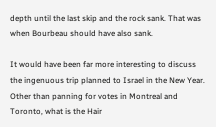depth until the last skip and the rock sank. That was when Bourbeau should have also sank.

It would have been far more interesting to discuss the ingenuous trip planned to Israel in the New Year. Other than panning for votes in Montreal and Toronto, what is the Hair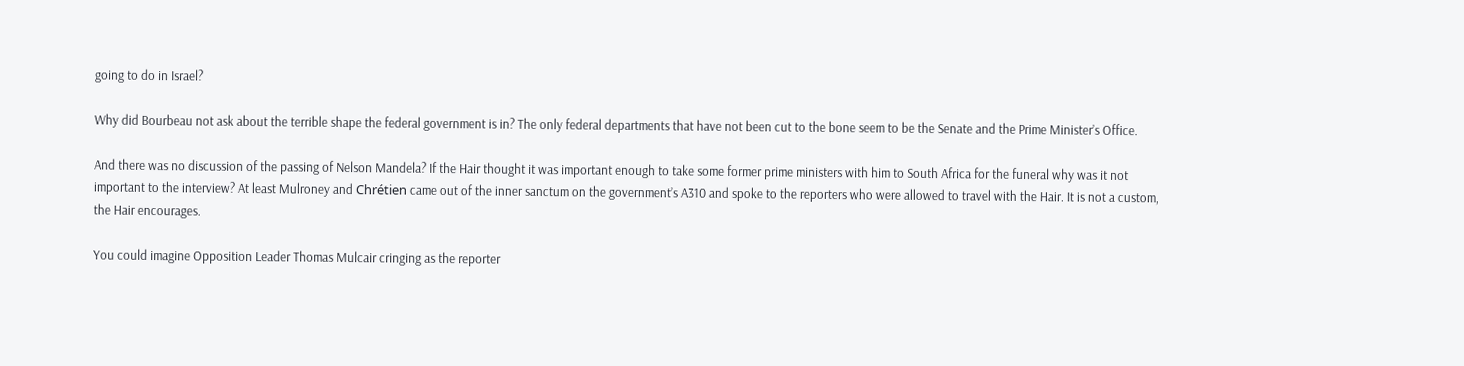going to do in Israel?

Why did Bourbeau not ask about the terrible shape the federal government is in? The only federal departments that have not been cut to the bone seem to be the Senate and the Prime Minister’s Office.

And there was no discussion of the passing of Nelson Mandela? If the Hair thought it was important enough to take some former prime ministers with him to South Africa for the funeral why was it not important to the interview? At least Mulroney and Chrétien came out of the inner sanctum on the government’s A310 and spoke to the reporters who were allowed to travel with the Hair. It is not a custom, the Hair encourages.

You could imagine Opposition Leader Thomas Mulcair cringing as the reporter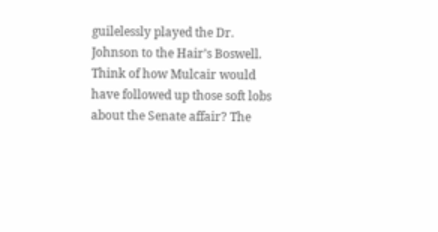guilelessly played the Dr. Johnson to the Hair’s Boswell. Think of how Mulcair would have followed up those soft lobs about the Senate affair? The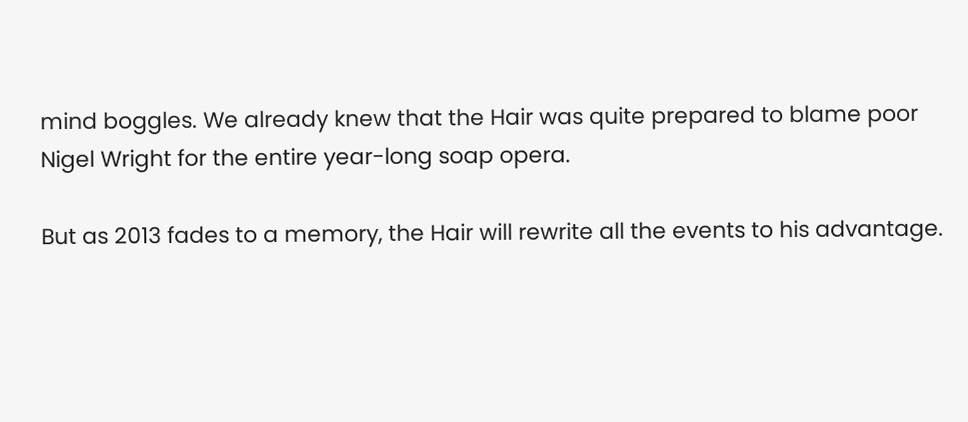mind boggles. We already knew that the Hair was quite prepared to blame poor Nigel Wright for the entire year-long soap opera.

But as 2013 fades to a memory, the Hair will rewrite all the events to his advantage.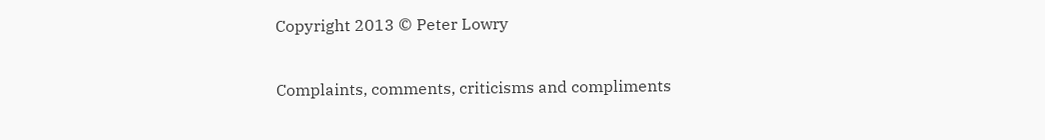Copyright 2013 © Peter Lowry

Complaints, comments, criticisms and compliments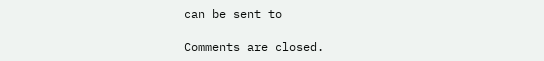can be sent to

Comments are closed.